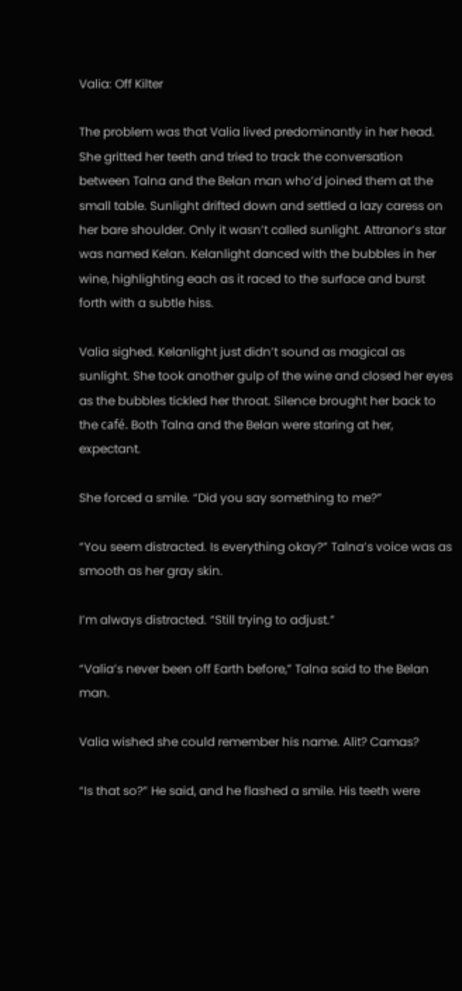Valia: Off Kilter

The problem was that Valia lived predominantly in her head. She gritted her teeth and tried to track the conversation between Talna and the Belan man who’d joined them at the small table. Sunlight drifted down and settled a lazy caress on her bare shoulder. Only it wasn’t called sunlight. Attranor’s star was named Kelan. Kelanlight danced with the bubbles in her wine, highlighting each as it raced to the surface and burst forth with a subtle hiss.

Valia sighed. Kelanlight just didn’t sound as magical as sunlight. She took another gulp of the wine and closed her eyes as the bubbles tickled her throat. Silence brought her back to the café. Both Talna and the Belan were staring at her, expectant.

She forced a smile. “Did you say something to me?”

“You seem distracted. Is everything okay?” Talna’s voice was as smooth as her gray skin.

I’m always distracted. “Still trying to adjust.”

“Valia’s never been off Earth before,” Talna said to the Belan man.

Valia wished she could remember his name. Alit? Camas?

“Is that so?” He said, and he flashed a smile. His teeth were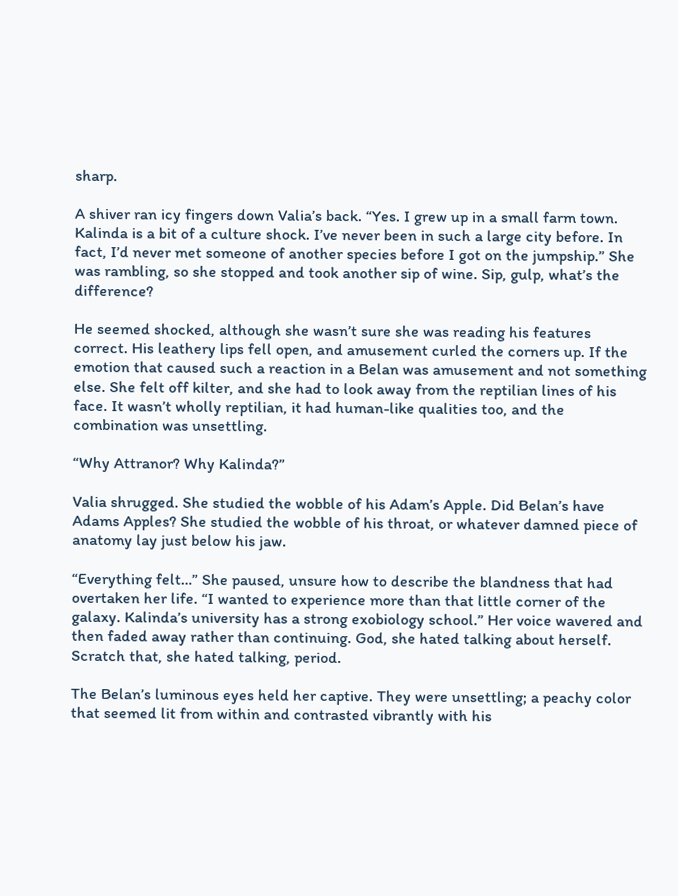sharp.

A shiver ran icy fingers down Valia’s back. “Yes. I grew up in a small farm town. Kalinda is a bit of a culture shock. I’ve never been in such a large city before. In fact, I’d never met someone of another species before I got on the jumpship.” She was rambling, so she stopped and took another sip of wine. Sip, gulp, what’s the difference?

He seemed shocked, although she wasn’t sure she was reading his features correct. His leathery lips fell open, and amusement curled the corners up. If the emotion that caused such a reaction in a Belan was amusement and not something else. She felt off kilter, and she had to look away from the reptilian lines of his face. It wasn’t wholly reptilian, it had human-like qualities too, and the combination was unsettling.

“Why Attranor? Why Kalinda?”

Valia shrugged. She studied the wobble of his Adam’s Apple. Did Belan’s have Adams Apples? She studied the wobble of his throat, or whatever damned piece of anatomy lay just below his jaw.

“Everything felt…” She paused, unsure how to describe the blandness that had overtaken her life. “I wanted to experience more than that little corner of the galaxy. Kalinda’s university has a strong exobiology school.” Her voice wavered and then faded away rather than continuing. God, she hated talking about herself. Scratch that, she hated talking, period.

The Belan’s luminous eyes held her captive. They were unsettling; a peachy color that seemed lit from within and contrasted vibrantly with his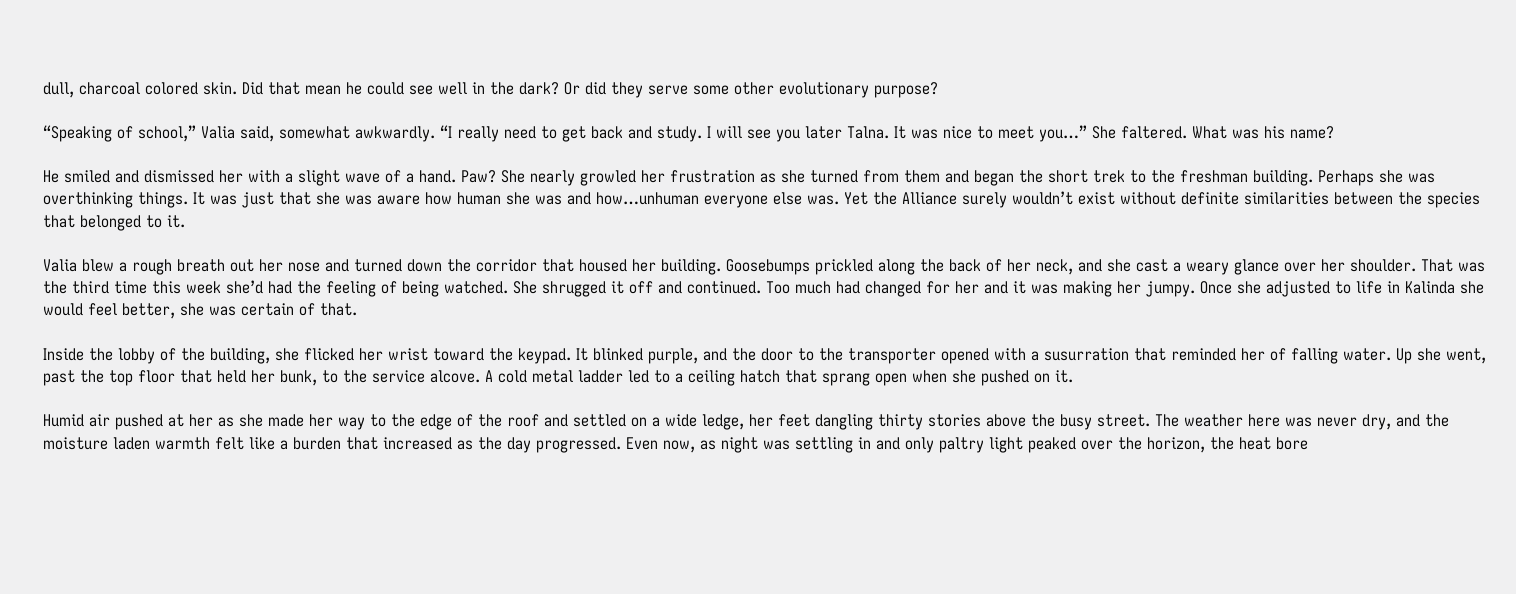dull, charcoal colored skin. Did that mean he could see well in the dark? Or did they serve some other evolutionary purpose?

“Speaking of school,” Valia said, somewhat awkwardly. “I really need to get back and study. I will see you later Talna. It was nice to meet you…” She faltered. What was his name?

He smiled and dismissed her with a slight wave of a hand. Paw? She nearly growled her frustration as she turned from them and began the short trek to the freshman building. Perhaps she was overthinking things. It was just that she was aware how human she was and how…unhuman everyone else was. Yet the Alliance surely wouldn’t exist without definite similarities between the species that belonged to it.

Valia blew a rough breath out her nose and turned down the corridor that housed her building. Goosebumps prickled along the back of her neck, and she cast a weary glance over her shoulder. That was the third time this week she’d had the feeling of being watched. She shrugged it off and continued. Too much had changed for her and it was making her jumpy. Once she adjusted to life in Kalinda she would feel better, she was certain of that.

Inside the lobby of the building, she flicked her wrist toward the keypad. It blinked purple, and the door to the transporter opened with a susurration that reminded her of falling water. Up she went, past the top floor that held her bunk, to the service alcove. A cold metal ladder led to a ceiling hatch that sprang open when she pushed on it.

Humid air pushed at her as she made her way to the edge of the roof and settled on a wide ledge, her feet dangling thirty stories above the busy street. The weather here was never dry, and the moisture laden warmth felt like a burden that increased as the day progressed. Even now, as night was settling in and only paltry light peaked over the horizon, the heat bore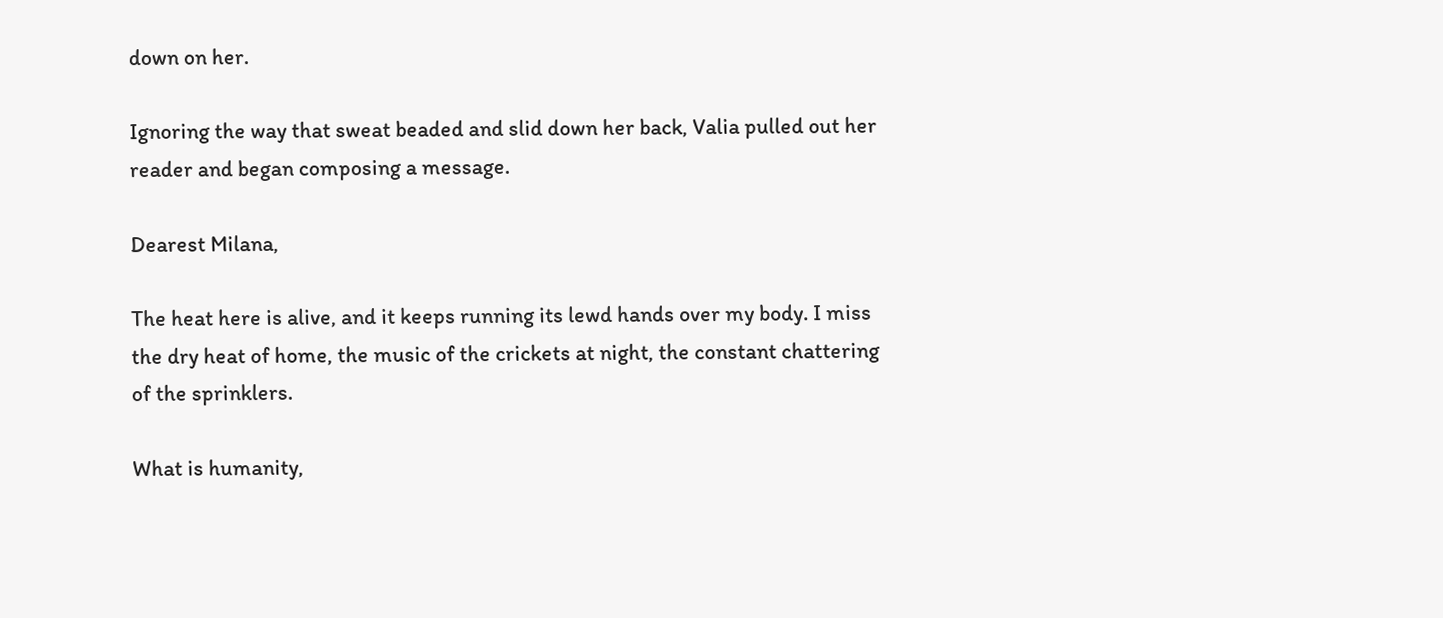down on her.

Ignoring the way that sweat beaded and slid down her back, Valia pulled out her reader and began composing a message.

Dearest Milana,

The heat here is alive, and it keeps running its lewd hands over my body. I miss the dry heat of home, the music of the crickets at night, the constant chattering of the sprinklers.

What is humanity,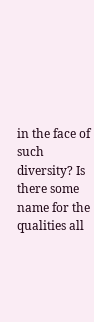in the face of such diversity? Is there some name for the qualities all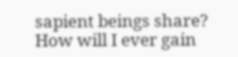sapient beings share? How will I ever gain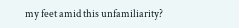my feet amid this unfamiliarity?